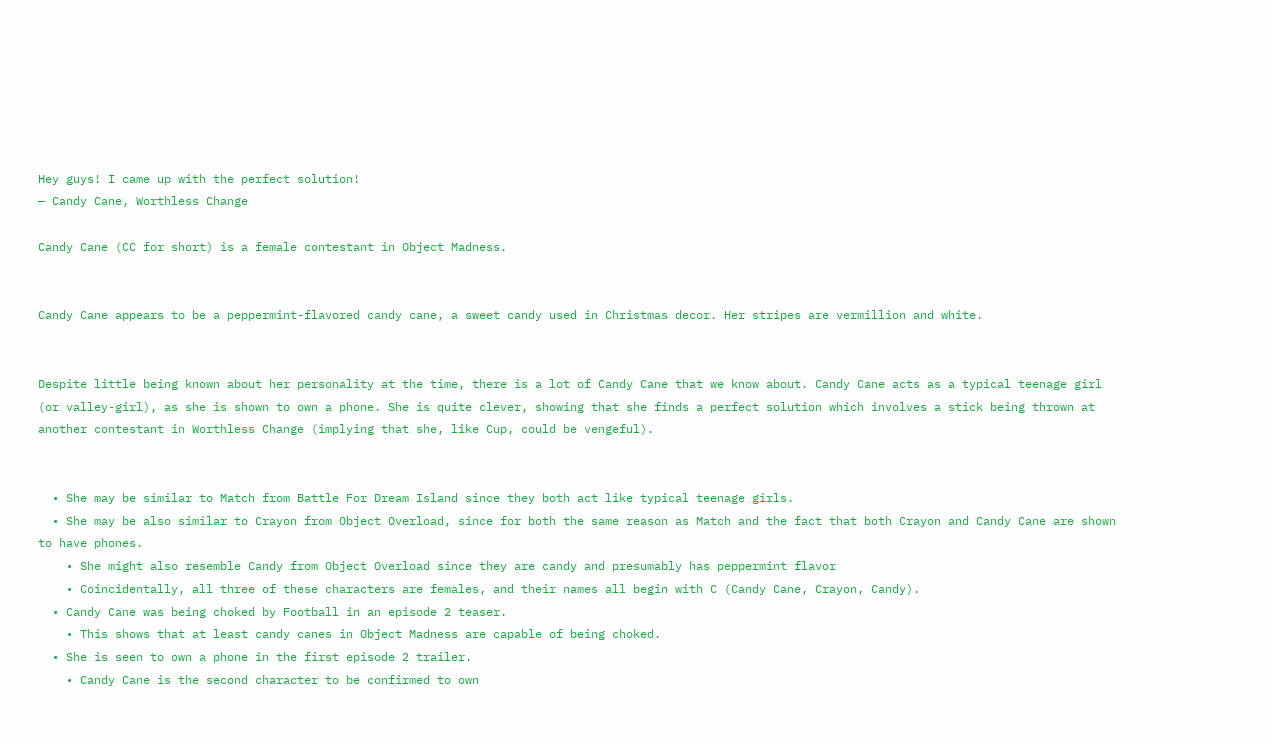Hey guys! I came up with the perfect solution!
— Candy Cane, Worthless Change

Candy Cane (CC for short) is a female contestant in Object Madness.


Candy Cane appears to be a peppermint-flavored candy cane, a sweet candy used in Christmas decor. Her stripes are vermillion and white.


Despite little being known about her personality at the time, there is a lot of Candy Cane that we know about. Candy Cane acts as a typical teenage girl (or valley-girl), as she is shown to own a phone. She is quite clever, showing that she finds a perfect solution which involves a stick being thrown at another contestant in Worthless Change (implying that she, like Cup, could be vengeful).


  • She may be similar to Match from Battle For Dream Island since they both act like typical teenage girls.
  • She may be also similar to Crayon from Object Overload, since for both the same reason as Match and the fact that both Crayon and Candy Cane are shown to have phones.
    • She might also resemble Candy from Object Overload since they are candy and presumably has peppermint flavor
    • Coincidentally, all three of these characters are females, and their names all begin with C (Candy Cane, Crayon, Candy).
  • Candy Cane was being choked by Football in an episode 2 teaser.
    • This shows that at least candy canes in Object Madness are capable of being choked.
  • She is seen to own a phone in the first episode 2 trailer.
    • Candy Cane is the second character to be confirmed to own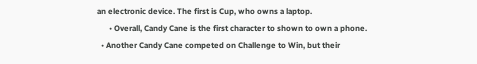an electronic device. The first is Cup, who owns a laptop.
      • Overall, Candy Cane is the first character to shown to own a phone.
  • Another Candy Cane competed on Challenge to Win, but their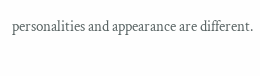personalities and appearance are different.